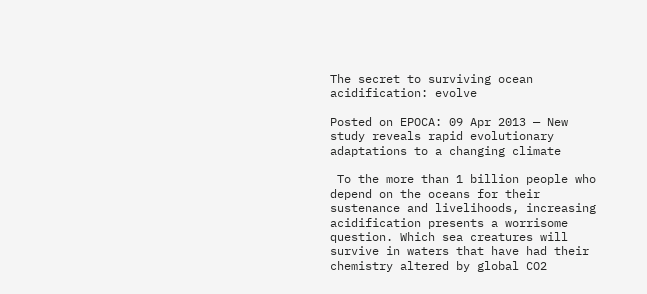The secret to surviving ocean acidification: evolve

Posted on EPOCA: 09 Apr 2013 — New study reveals rapid evolutionary adaptations to a changing climate

 To the more than 1 billion people who depend on the oceans for their sustenance and livelihoods, increasing  acidification presents a worrisome question. Which sea creatures will survive in waters that have had their chemistry altered by global CO2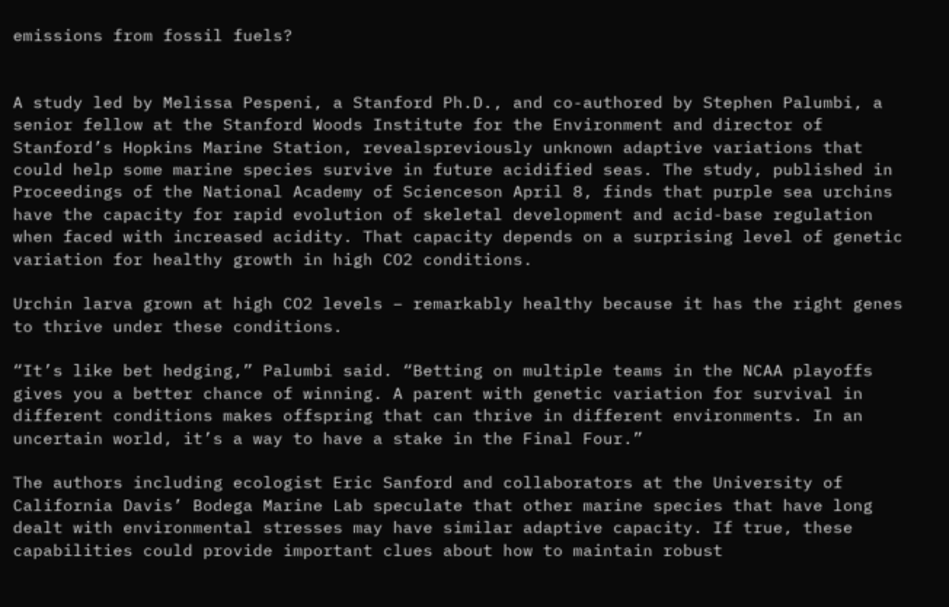emissions from fossil fuels?


A study led by Melissa Pespeni, a Stanford Ph.D., and co-authored by Stephen Palumbi, a senior fellow at the Stanford Woods Institute for the Environment and director of Stanford’s Hopkins Marine Station, revealspreviously unknown adaptive variations that could help some marine species survive in future acidified seas. The study, published in Proceedings of the National Academy of Scienceson April 8, finds that purple sea urchins have the capacity for rapid evolution of skeletal development and acid-base regulation when faced with increased acidity. That capacity depends on a surprising level of genetic variation for healthy growth in high CO2 conditions.

Urchin larva grown at high CO2 levels – remarkably healthy because it has the right genes to thrive under these conditions.

“It’s like bet hedging,” Palumbi said. “Betting on multiple teams in the NCAA playoffs gives you a better chance of winning. A parent with genetic variation for survival in different conditions makes offspring that can thrive in different environments. In an uncertain world, it’s a way to have a stake in the Final Four.”

The authors including ecologist Eric Sanford and collaborators at the University of California Davis’ Bodega Marine Lab speculate that other marine species that have long dealt with environmental stresses may have similar adaptive capacity. If true, these capabilities could provide important clues about how to maintain robust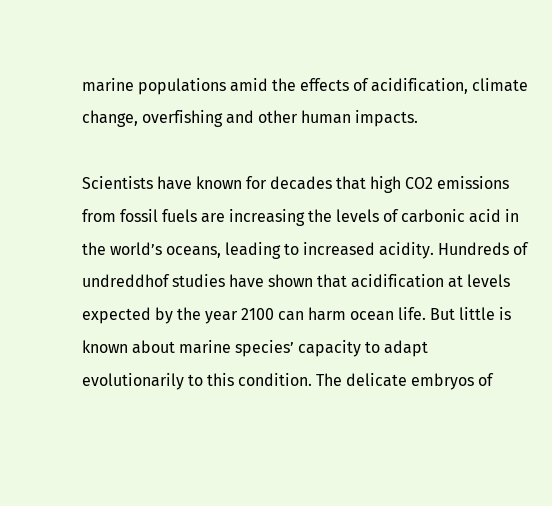marine populations amid the effects of acidification, climate change, overfishing and other human impacts.

Scientists have known for decades that high CO2 emissions from fossil fuels are increasing the levels of carbonic acid in the world’s oceans, leading to increased acidity. Hundreds of undreddhof studies have shown that acidification at levels expected by the year 2100 can harm ocean life. But little is known about marine species’ capacity to adapt evolutionarily to this condition. The delicate embryos of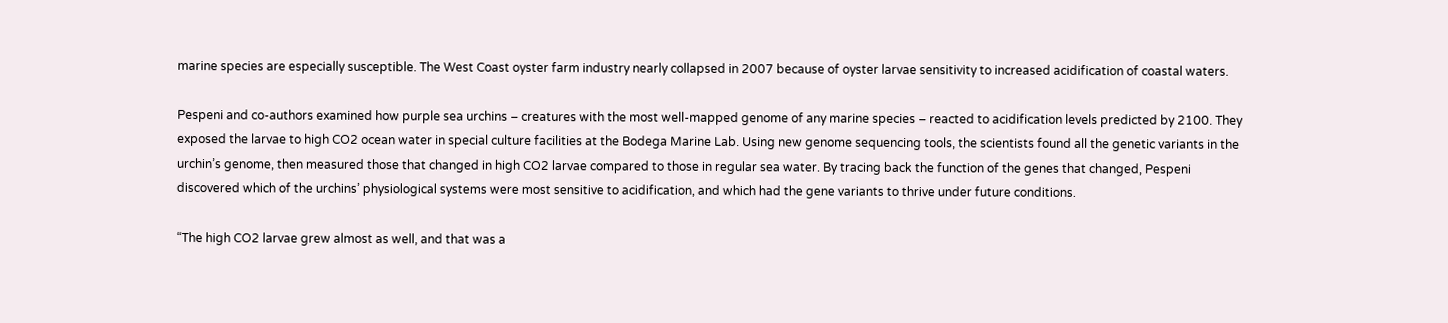marine species are especially susceptible. The West Coast oyster farm industry nearly collapsed in 2007 because of oyster larvae sensitivity to increased acidification of coastal waters.

Pespeni and co-authors examined how purple sea urchins – creatures with the most well-mapped genome of any marine species – reacted to acidification levels predicted by 2100. They exposed the larvae to high CO2 ocean water in special culture facilities at the Bodega Marine Lab. Using new genome sequencing tools, the scientists found all the genetic variants in the urchin’s genome, then measured those that changed in high CO2 larvae compared to those in regular sea water. By tracing back the function of the genes that changed, Pespeni discovered which of the urchins’ physiological systems were most sensitive to acidification, and which had the gene variants to thrive under future conditions.

“The high CO2 larvae grew almost as well, and that was a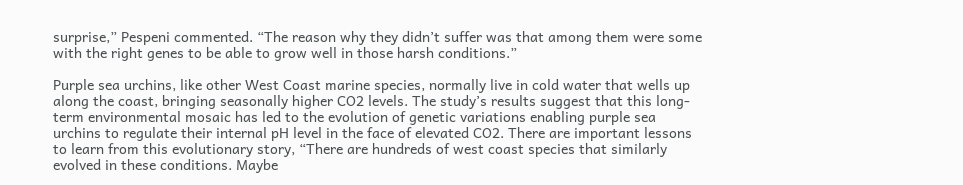surprise,” Pespeni commented. “The reason why they didn’t suffer was that among them were some with the right genes to be able to grow well in those harsh conditions.”

Purple sea urchins, like other West Coast marine species, normally live in cold water that wells up along the coast, bringing seasonally higher CO2 levels. The study’s results suggest that this long-term environmental mosaic has led to the evolution of genetic variations enabling purple sea urchins to regulate their internal pH level in the face of elevated CO2. There are important lessons to learn from this evolutionary story, “There are hundreds of west coast species that similarly evolved in these conditions. Maybe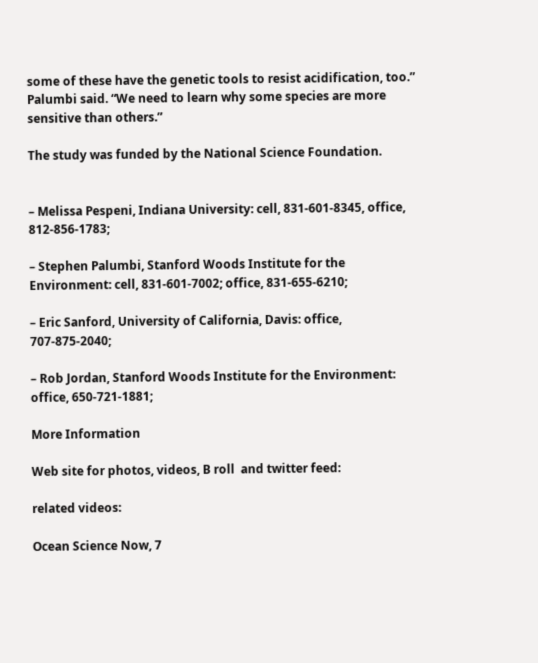some of these have the genetic tools to resist acidification, too.” Palumbi said. “We need to learn why some species are more sensitive than others.”

The study was funded by the National Science Foundation.


– Melissa Pespeni, Indiana University: cell, 831-601-8345, office, 812-856-1783;

– Stephen Palumbi, Stanford Woods Institute for the Environment: cell, 831-601-7002; office, 831-655-6210;

– Eric Sanford, University of California, Davis: office, 707-875-2040;

– Rob Jordan, Stanford Woods Institute for the Environment: office, 650-721-1881;

More Information

Web site for photos, videos, B roll  and twitter feed:

related videos:

Ocean Science Now, 7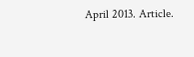April 2013. Article.